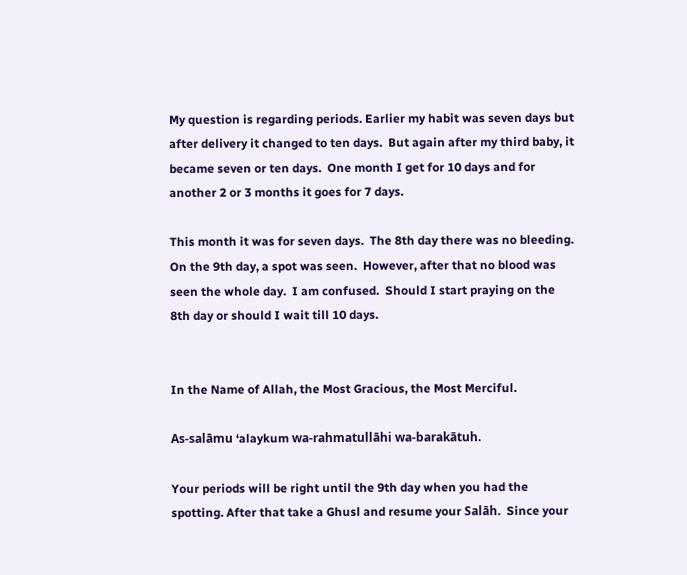My question is regarding periods. Earlier my habit was seven days but after delivery it changed to ten days.  But again after my third baby, it became seven or ten days.  One month I get for 10 days and for another 2 or 3 months it goes for 7 days.

This month it was for seven days.  The 8th day there was no bleeding.  On the 9th day, a spot was seen.  However, after that no blood was seen the whole day.  I am confused.  Should I start praying on the 8th day or should I wait till 10 days.


In the Name of Allah, the Most Gracious, the Most Merciful.

As-salāmu ‘alaykum wa-rahmatullāhi wa-barakātuh.

Your periods will be right until the 9th day when you had the spotting. After that take a Ghusl and resume your Salāh.  Since your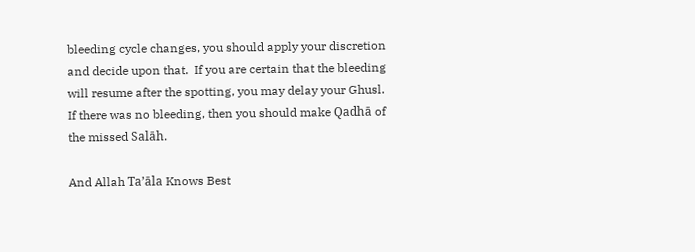bleeding cycle changes, you should apply your discretion and decide upon that.  If you are certain that the bleeding will resume after the spotting, you may delay your Ghusl.  If there was no bleeding, then you should make Qadhā of the missed Salāh.

And Allah Ta’āla Knows Best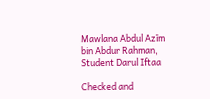Mawlana Abdul Azīm bin Abdur Rahman,
Student Darul Iftaa

Checked and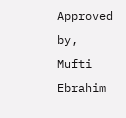Approved by,
Mufti Ebrahim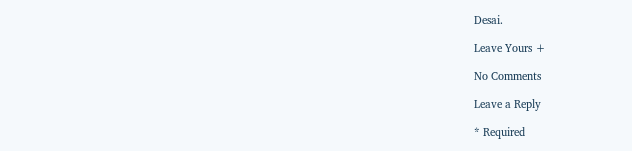Desai.

Leave Yours +

No Comments

Leave a Reply

* Required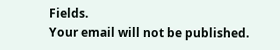Fields.
Your email will not be published.